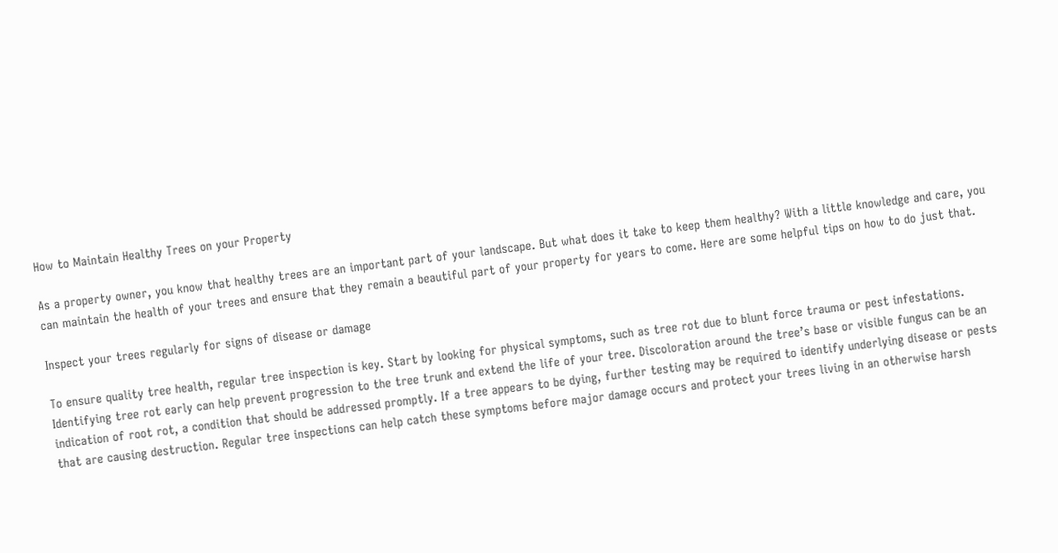How to Maintain Healthy Trees on your Property

As a property owner, you know that healthy trees are an important part of your landscape. But what does it take to keep them healthy? With a little knowledge and care, you can maintain the health of your trees and ensure that they remain a beautiful part of your property for years to come. Here are some helpful tips on how to do just that.

Inspect your trees regularly for signs of disease or damage

To ensure quality tree health, regular tree inspection is key. Start by looking for physical symptoms, such as tree rot due to blunt force trauma or pest infestations. Identifying tree rot early can help prevent progression to the tree trunk and extend the life of your tree. Discoloration around the tree’s base or visible fungus can be an indication of root rot, a condition that should be addressed promptly. If a tree appears to be dying, further testing may be required to identify underlying disease or pests that are causing destruction. Regular tree inspections can help catch these symptoms before major damage occurs and protect your trees living in an otherwise harsh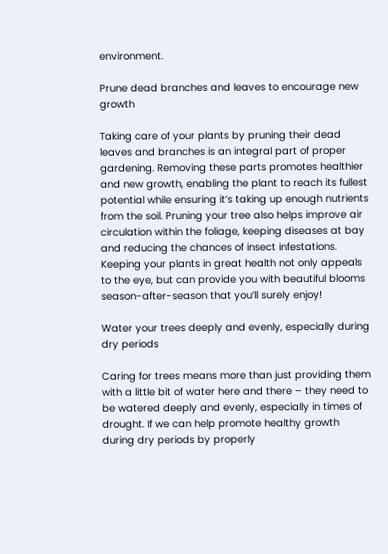environment.

Prune dead branches and leaves to encourage new growth

Taking care of your plants by pruning their dead leaves and branches is an integral part of proper gardening. Removing these parts promotes healthier and new growth, enabling the plant to reach its fullest potential while ensuring it’s taking up enough nutrients from the soil. Pruning your tree also helps improve air circulation within the foliage, keeping diseases at bay and reducing the chances of insect infestations. Keeping your plants in great health not only appeals to the eye, but can provide you with beautiful blooms season-after-season that you’ll surely enjoy!

Water your trees deeply and evenly, especially during dry periods

Caring for trees means more than just providing them with a little bit of water here and there – they need to be watered deeply and evenly, especially in times of drought. If we can help promote healthy growth during dry periods by properly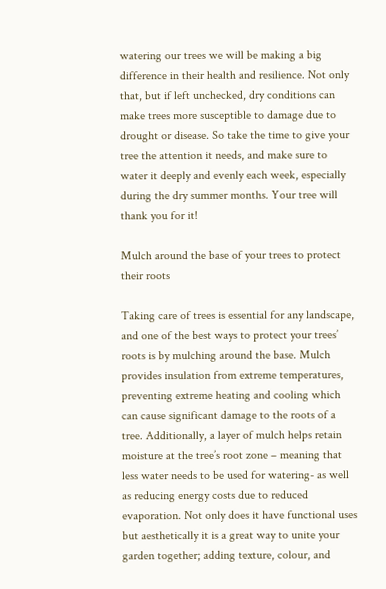watering our trees we will be making a big difference in their health and resilience. Not only that, but if left unchecked, dry conditions can make trees more susceptible to damage due to drought or disease. So take the time to give your tree the attention it needs, and make sure to water it deeply and evenly each week, especially during the dry summer months. Your tree will thank you for it!

Mulch around the base of your trees to protect their roots

Taking care of trees is essential for any landscape, and one of the best ways to protect your trees’ roots is by mulching around the base. Mulch provides insulation from extreme temperatures, preventing extreme heating and cooling which can cause significant damage to the roots of a tree. Additionally, a layer of mulch helps retain moisture at the tree’s root zone – meaning that less water needs to be used for watering- as well as reducing energy costs due to reduced evaporation. Not only does it have functional uses but aesthetically it is a great way to unite your garden together; adding texture, colour, and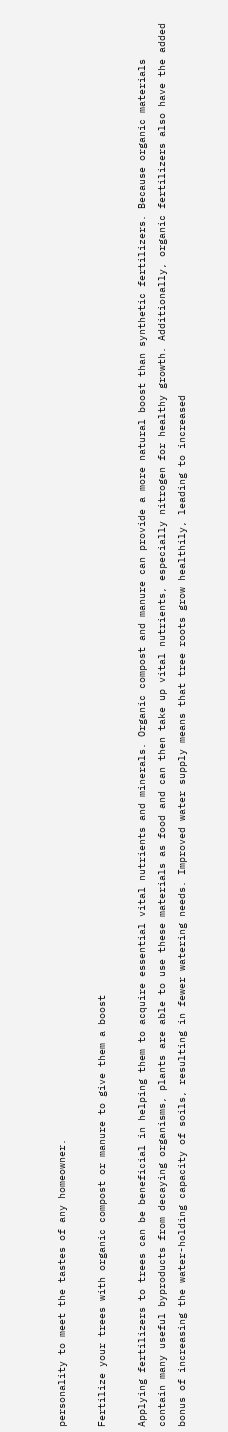personality to meet the tastes of any homeowner.

Fertilize your trees with organic compost or manure to give them a boost

Applying fertilizers to trees can be beneficial in helping them to acquire essential vital nutrients and minerals. Organic compost and manure can provide a more natural boost than synthetic fertilizers. Because organic materials contain many useful byproducts from decaying organisms, plants are able to use these materials as food and can then take up vital nutrients, especially nitrogen for healthy growth. Additionally, organic fertilizers also have the added bonus of increasing the water-holding capacity of soils, resulting in fewer watering needs. Improved water supply means that tree roots grow healthily, leading to increased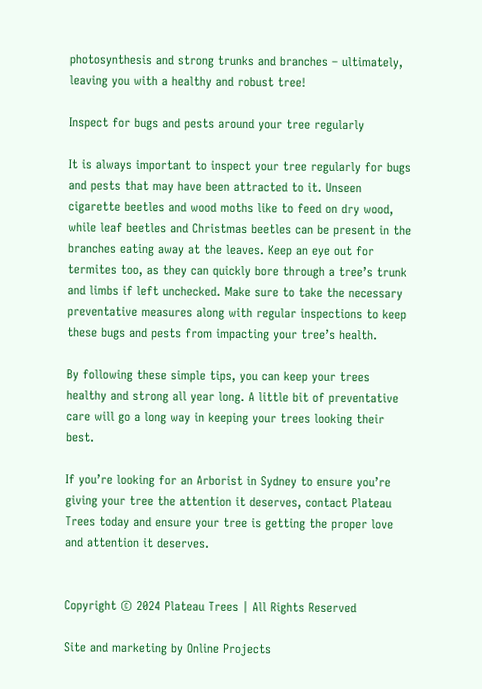photosynthesis and strong trunks and branches – ultimately, leaving you with a healthy and robust tree!

Inspect for bugs and pests around your tree regularly

It is always important to inspect your tree regularly for bugs and pests that may have been attracted to it. Unseen cigarette beetles and wood moths like to feed on dry wood, while leaf beetles and Christmas beetles can be present in the branches eating away at the leaves. Keep an eye out for termites too, as they can quickly bore through a tree’s trunk and limbs if left unchecked. Make sure to take the necessary preventative measures along with regular inspections to keep these bugs and pests from impacting your tree’s health.

By following these simple tips, you can keep your trees healthy and strong all year long. A little bit of preventative care will go a long way in keeping your trees looking their best.

If you’re looking for an Arborist in Sydney to ensure you’re giving your tree the attention it deserves, contact Plateau Trees today and ensure your tree is getting the proper love and attention it deserves.


Copyright © 2024 Plateau Trees | All Rights Reserved

Site and marketing by Online Projects